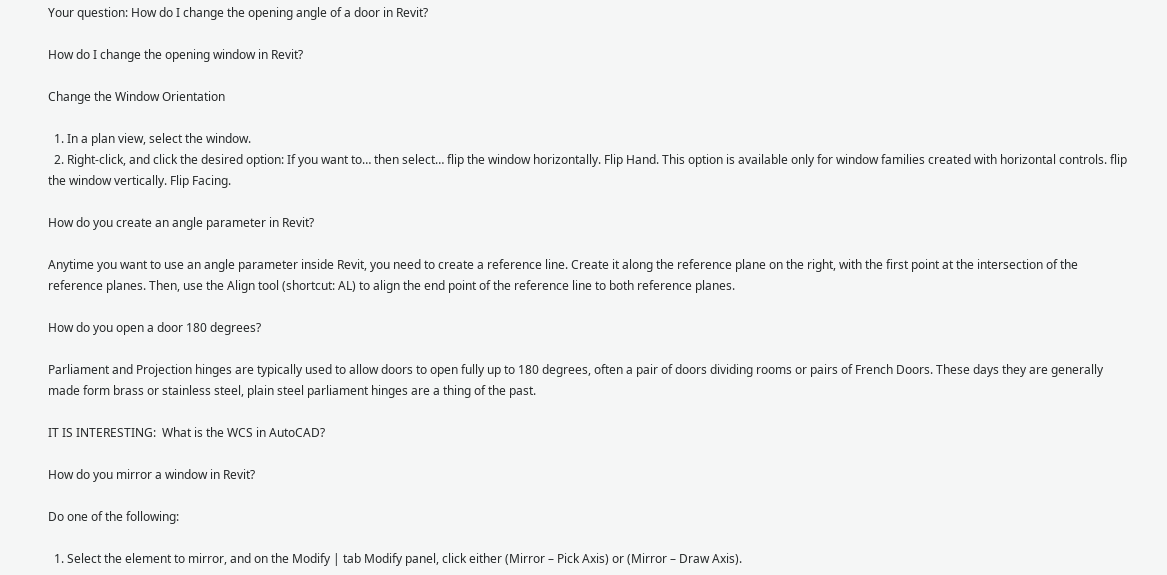Your question: How do I change the opening angle of a door in Revit?

How do I change the opening window in Revit?

Change the Window Orientation

  1. In a plan view, select the window.
  2. Right-click, and click the desired option: If you want to… then select… flip the window horizontally. Flip Hand. This option is available only for window families created with horizontal controls. flip the window vertically. Flip Facing.

How do you create an angle parameter in Revit?

Anytime you want to use an angle parameter inside Revit, you need to create a reference line. Create it along the reference plane on the right, with the first point at the intersection of the reference planes. Then, use the Align tool (shortcut: AL) to align the end point of the reference line to both reference planes.

How do you open a door 180 degrees?

Parliament and Projection hinges are typically used to allow doors to open fully up to 180 degrees, often a pair of doors dividing rooms or pairs of French Doors. These days they are generally made form brass or stainless steel, plain steel parliament hinges are a thing of the past.

IT IS INTERESTING:  What is the WCS in AutoCAD?

How do you mirror a window in Revit?

Do one of the following:

  1. Select the element to mirror, and on the Modify | tab Modify panel, click either (Mirror – Pick Axis) or (Mirror – Draw Axis).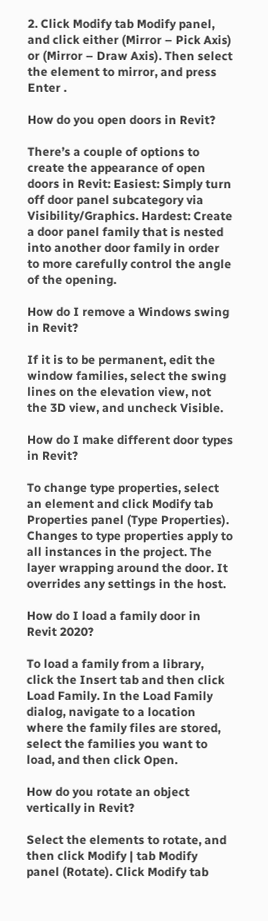2. Click Modify tab Modify panel, and click either (Mirror – Pick Axis) or (Mirror – Draw Axis). Then select the element to mirror, and press Enter .

How do you open doors in Revit?

There’s a couple of options to create the appearance of open doors in Revit: Easiest: Simply turn off door panel subcategory via Visibility/Graphics. Hardest: Create a door panel family that is nested into another door family in order to more carefully control the angle of the opening.

How do I remove a Windows swing in Revit?

If it is to be permanent, edit the window families, select the swing lines on the elevation view, not the 3D view, and uncheck Visible.

How do I make different door types in Revit?

To change type properties, select an element and click Modify tab Properties panel (Type Properties). Changes to type properties apply to all instances in the project. The layer wrapping around the door. It overrides any settings in the host.

How do I load a family door in Revit 2020?

To load a family from a library, click the Insert tab and then click Load Family. In the Load Family dialog, navigate to a location where the family files are stored, select the families you want to load, and then click Open.

How do you rotate an object vertically in Revit?

Select the elements to rotate, and then click Modify | tab Modify panel (Rotate). Click Modify tab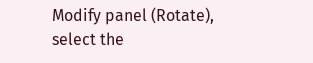Modify panel (Rotate), select the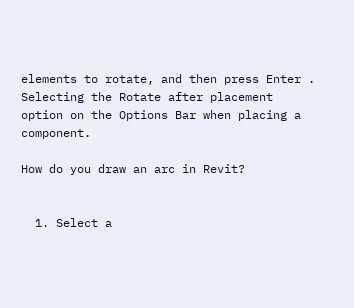elements to rotate, and then press Enter . Selecting the Rotate after placement option on the Options Bar when placing a component.

How do you draw an arc in Revit?


  1. Select a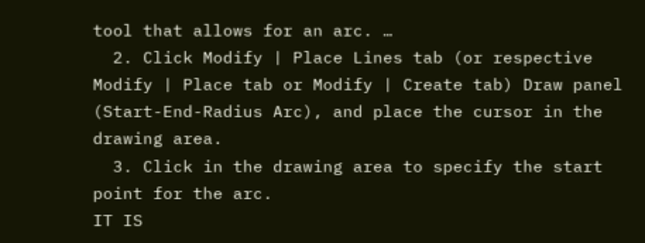tool that allows for an arc. …
  2. Click Modify | Place Lines tab (or respective Modify | Place tab or Modify | Create tab) Draw panel (Start-End-Radius Arc), and place the cursor in the drawing area.
  3. Click in the drawing area to specify the start point for the arc.
IT IS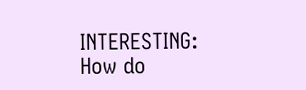INTERESTING:  How do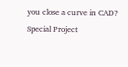you close a curve in CAD?
Special Project